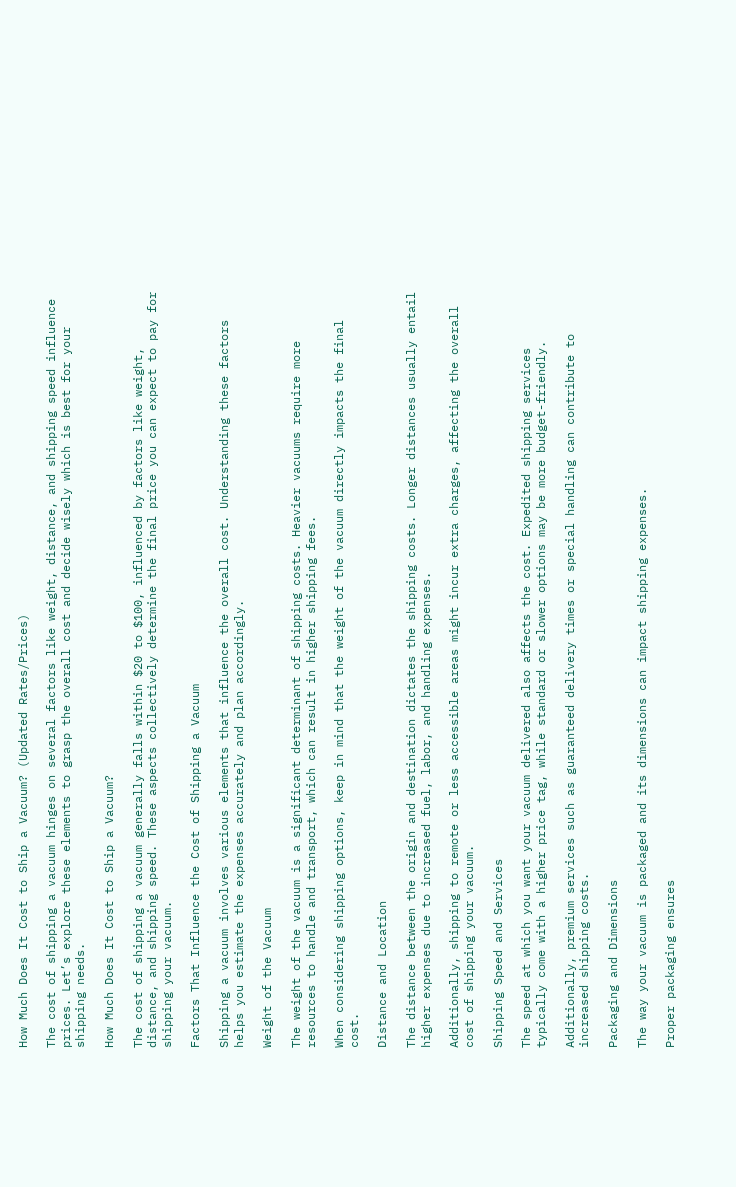How Much Does It Cost to Ship a Vacuum? (Updated Rates/Prices)

The cost of shipping a vacuum hinges on several factors like weight, distance, and shipping speed influence prices. Let’s explore these elements to grasp the overall cost and decide wisely which is best for your shipping needs.

How Much Does It Cost to Ship a Vacuum?

The cost of shipping a vacuum generally falls within $20 to $100, influenced by factors like weight, distance, and shipping speed. These aspects collectively determine the final price you can expect to pay for shipping your vacuum.

Factors That Influence the Cost of Shipping a Vacuum

Shipping a vacuum involves various elements that influence the overall cost. Understanding these factors helps you estimate the expenses accurately and plan accordingly.

Weight of the Vacuum

The weight of the vacuum is a significant determinant of shipping costs. Heavier vacuums require more resources to handle and transport, which can result in higher shipping fees.

When considering shipping options, keep in mind that the weight of the vacuum directly impacts the final cost.

Distance and Location

The distance between the origin and destination dictates the shipping costs. Longer distances usually entail higher expenses due to increased fuel, labor, and handling expenses.

Additionally, shipping to remote or less accessible areas might incur extra charges, affecting the overall cost of shipping your vacuum.

Shipping Speed and Services

The speed at which you want your vacuum delivered also affects the cost. Expedited shipping services typically come with a higher price tag, while standard or slower options may be more budget-friendly.

Additionally, premium services such as guaranteed delivery times or special handling can contribute to increased shipping costs.

Packaging and Dimensions

The way your vacuum is packaged and its dimensions can impact shipping expenses.

Proper packaging ensures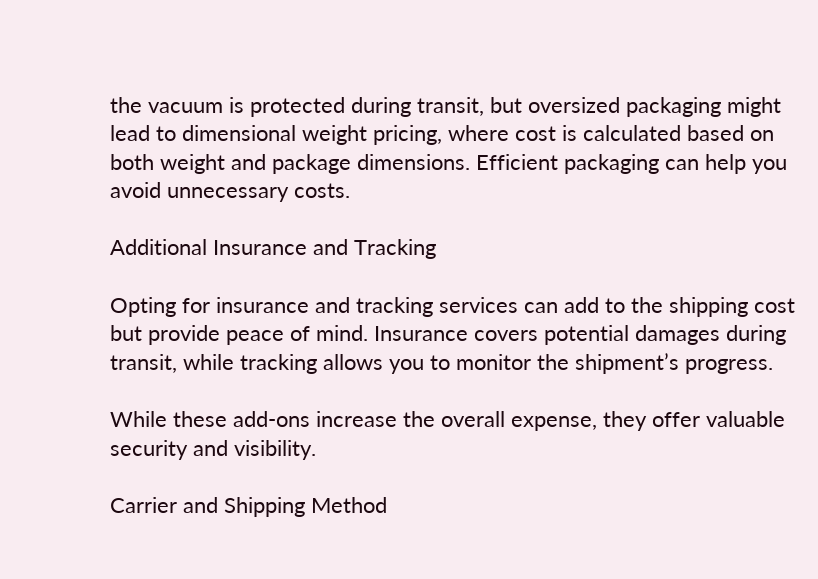the vacuum is protected during transit, but oversized packaging might lead to dimensional weight pricing, where cost is calculated based on both weight and package dimensions. Efficient packaging can help you avoid unnecessary costs.

Additional Insurance and Tracking

Opting for insurance and tracking services can add to the shipping cost but provide peace of mind. Insurance covers potential damages during transit, while tracking allows you to monitor the shipment’s progress.

While these add-ons increase the overall expense, they offer valuable security and visibility.

Carrier and Shipping Method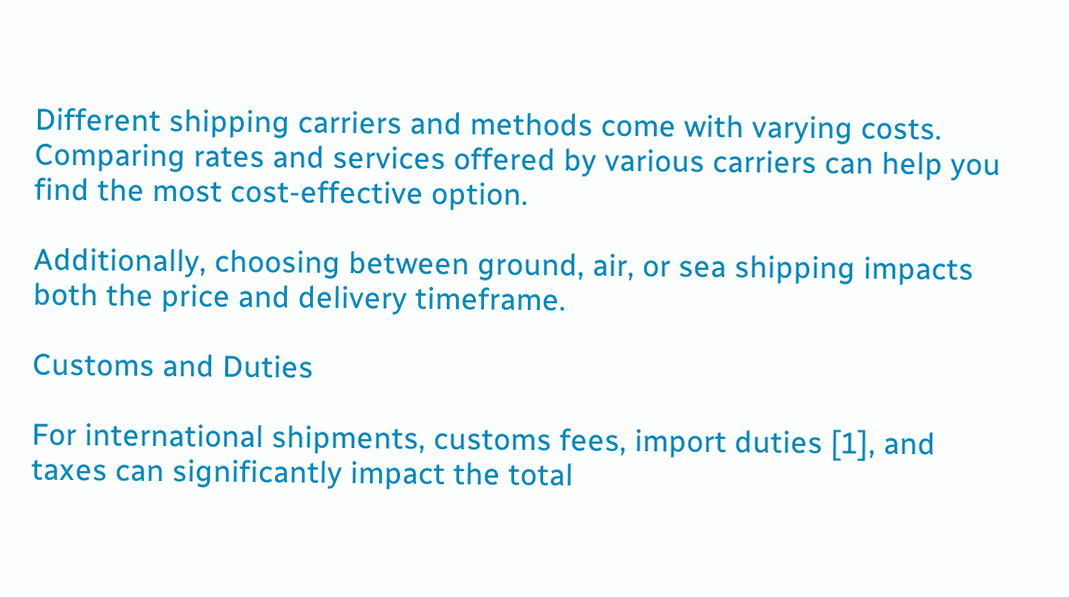Different shipping carriers and methods come with varying costs. Comparing rates and services offered by various carriers can help you find the most cost-effective option.

Additionally, choosing between ground, air, or sea shipping impacts both the price and delivery timeframe.

Customs and Duties

For international shipments, customs fees, import duties [1], and taxes can significantly impact the total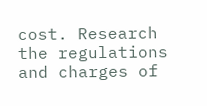cost. Research the regulations and charges of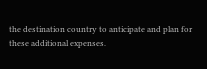the destination country to anticipate and plan for these additional expenses.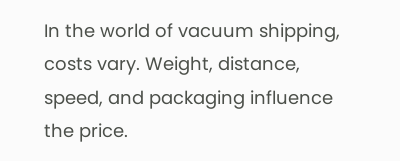In the world of vacuum shipping, costs vary. Weight, distance, speed, and packaging influence the price.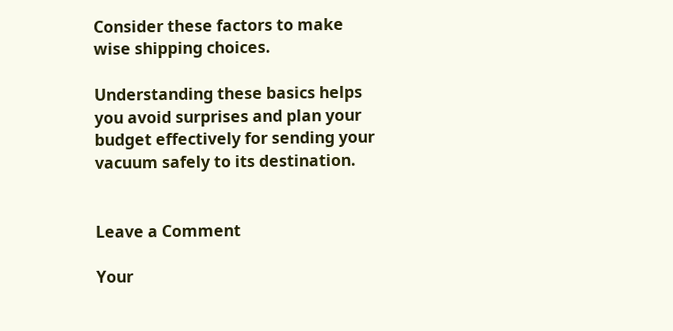Consider these factors to make wise shipping choices.

Understanding these basics helps you avoid surprises and plan your budget effectively for sending your vacuum safely to its destination.


Leave a Comment

Your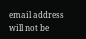email address will not be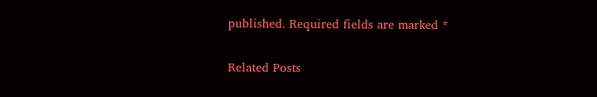published. Required fields are marked *

Related Posts